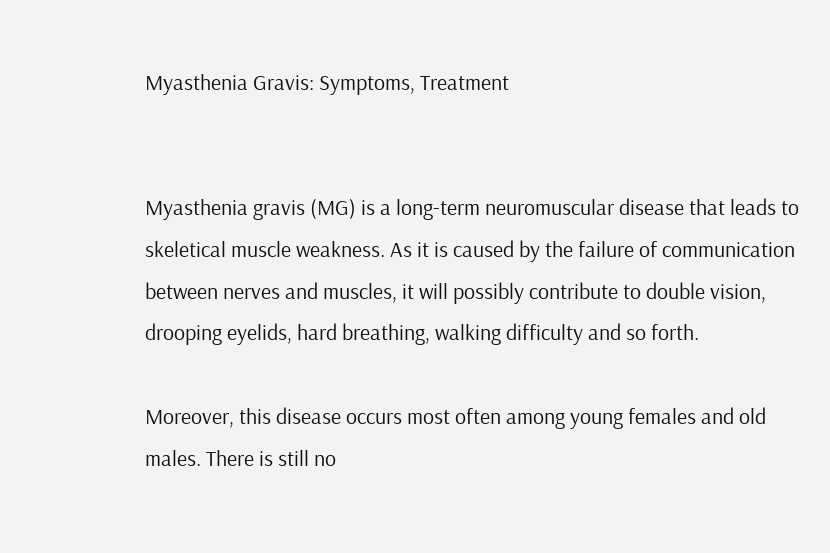Myasthenia Gravis: Symptoms, Treatment


Myasthenia gravis (MG) is a long-term neuromuscular disease that leads to skeletical muscle weakness. As it is caused by the failure of communication between nerves and muscles, it will possibly contribute to double vision, drooping eyelids, hard breathing, walking difficulty and so forth.

Moreover, this disease occurs most often among young females and old males. There is still no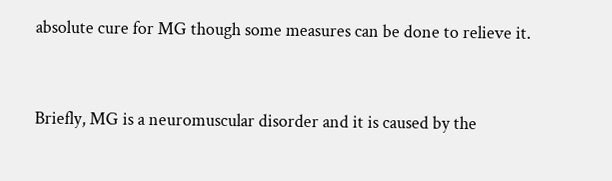absolute cure for MG though some measures can be done to relieve it.


Briefly, MG is a neuromuscular disorder and it is caused by the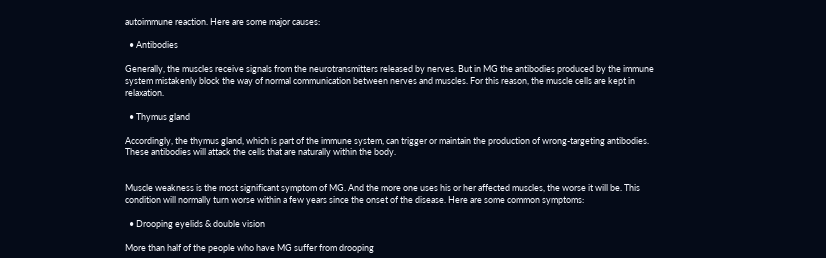autoimmune reaction. Here are some major causes:

  • Antibodies

Generally, the muscles receive signals from the neurotransmitters released by nerves. But in MG the antibodies produced by the immune system mistakenly block the way of normal communication between nerves and muscles. For this reason, the muscle cells are kept in relaxation.

  • Thymus gland

Accordingly, the thymus gland, which is part of the immune system, can trigger or maintain the production of wrong-targeting antibodies. These antibodies will attack the cells that are naturally within the body.


Muscle weakness is the most significant symptom of MG. And the more one uses his or her affected muscles, the worse it will be. This condition will normally turn worse within a few years since the onset of the disease. Here are some common symptoms:

  • Drooping eyelids & double vision

More than half of the people who have MG suffer from drooping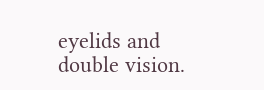eyelids and double vision.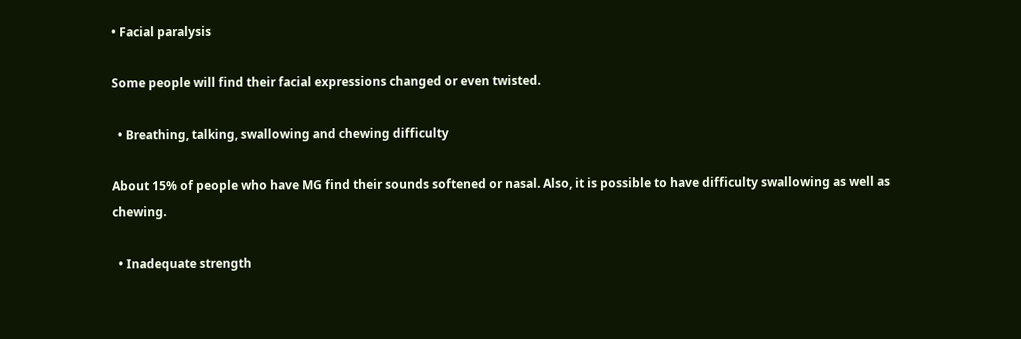• Facial paralysis

Some people will find their facial expressions changed or even twisted.

  • Breathing, talking, swallowing and chewing difficulty

About 15% of people who have MG find their sounds softened or nasal. Also, it is possible to have difficulty swallowing as well as chewing.

  • Inadequate strength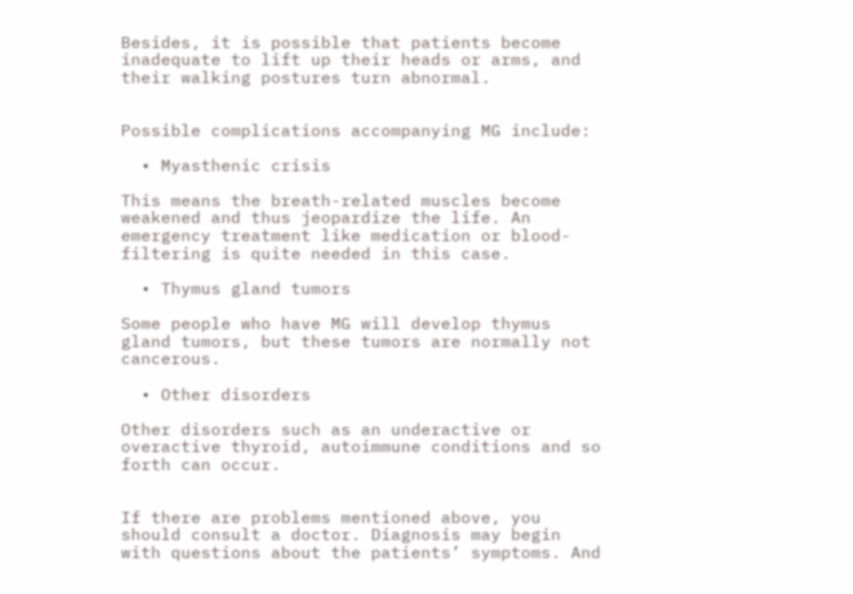Besides, it is possible that patients become inadequate to lift up their heads or arms, and their walking postures turn abnormal.


Possible complications accompanying MG include:

  • Myasthenic crisis

This means the breath-related muscles become weakened and thus jeopardize the life. An emergency treatment like medication or blood-filtering is quite needed in this case.

  • Thymus gland tumors

Some people who have MG will develop thymus gland tumors, but these tumors are normally not cancerous.

  • Other disorders

Other disorders such as an underactive or overactive thyroid, autoimmune conditions and so forth can occur.


If there are problems mentioned above, you should consult a doctor. Diagnosis may begin with questions about the patients’ symptoms. And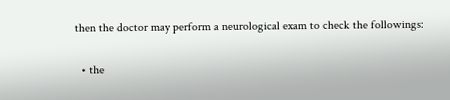then the doctor may perform a neurological exam to check the followings:

  • the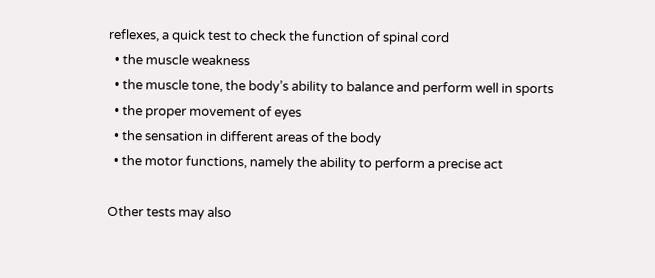reflexes, a quick test to check the function of spinal cord
  • the muscle weakness
  • the muscle tone, the body’s ability to balance and perform well in sports
  • the proper movement of eyes
  • the sensation in different areas of the body
  • the motor functions, namely the ability to perform a precise act

Other tests may also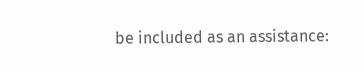be included as an assistance: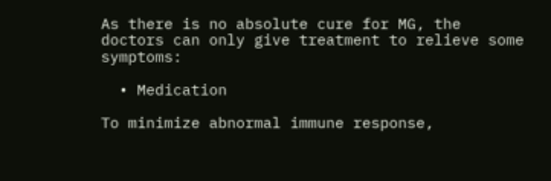As there is no absolute cure for MG, the doctors can only give treatment to relieve some symptoms:

  • Medication

To minimize abnormal immune response,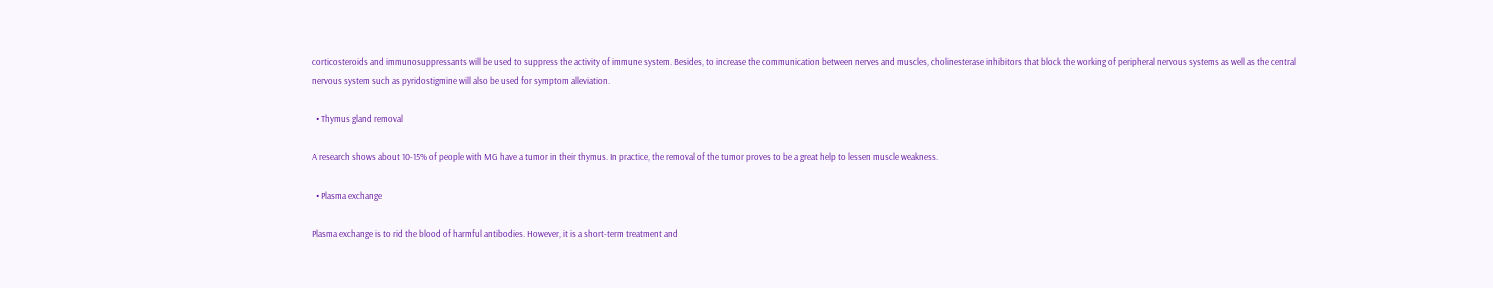corticosteroids and immunosuppressants will be used to suppress the activity of immune system. Besides, to increase the communication between nerves and muscles, cholinesterase inhibitors that block the working of peripheral nervous systems as well as the central nervous system such as pyridostigmine will also be used for symptom alleviation.

  • Thymus gland removal

A research shows about 10-15% of people with MG have a tumor in their thymus. In practice, the removal of the tumor proves to be a great help to lessen muscle weakness.

  • Plasma exchange

Plasma exchange is to rid the blood of harmful antibodies. However, it is a short-term treatment and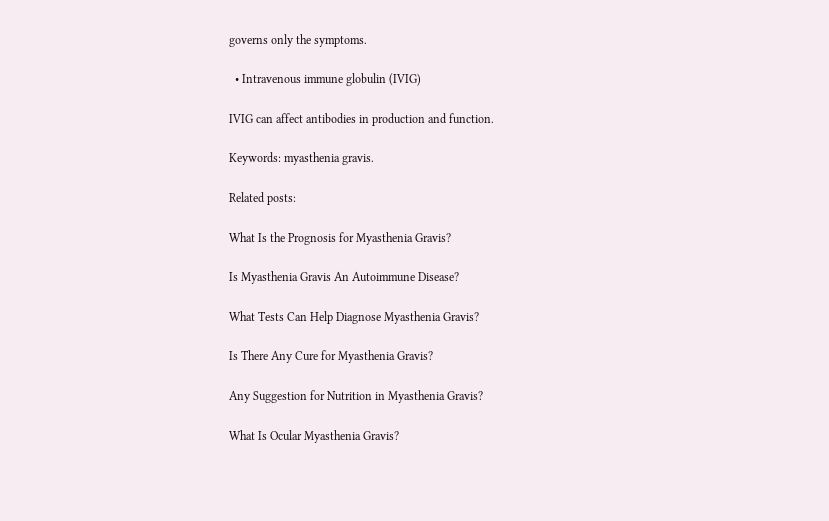governs only the symptoms.

  • Intravenous immune globulin (IVIG)

IVIG can affect antibodies in production and function.

Keywords: myasthenia gravis.

Related posts:

What Is the Prognosis for Myasthenia Gravis?

Is Myasthenia Gravis An Autoimmune Disease?

What Tests Can Help Diagnose Myasthenia Gravis?

Is There Any Cure for Myasthenia Gravis?

Any Suggestion for Nutrition in Myasthenia Gravis?

What Is Ocular Myasthenia Gravis?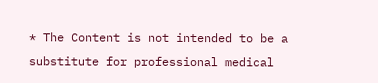* The Content is not intended to be a substitute for professional medical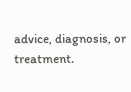advice, diagnosis, or treatment.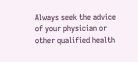Always seek the advice of your physician or other qualified health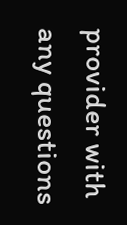provider with any questions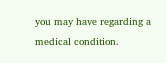you may have regarding a medical condition.